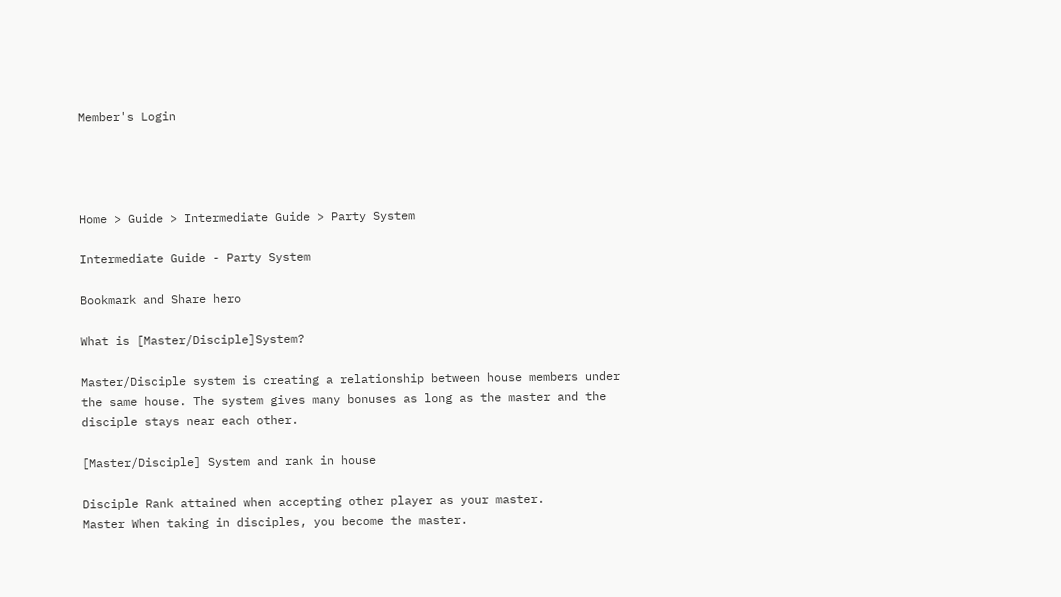Member's Login




Home > Guide > Intermediate Guide > Party System

Intermediate Guide - Party System

Bookmark and Share hero

What is [Master/Disciple]System?

Master/Disciple system is creating a relationship between house members under the same house. The system gives many bonuses as long as the master and the disciple stays near each other.

[Master/Disciple] System and rank in house

Disciple Rank attained when accepting other player as your master.
Master When taking in disciples, you become the master.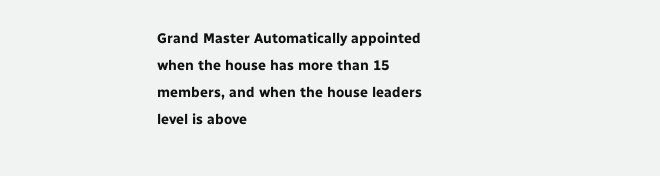Grand Master Automatically appointed when the house has more than 15 members, and when the house leaders level is above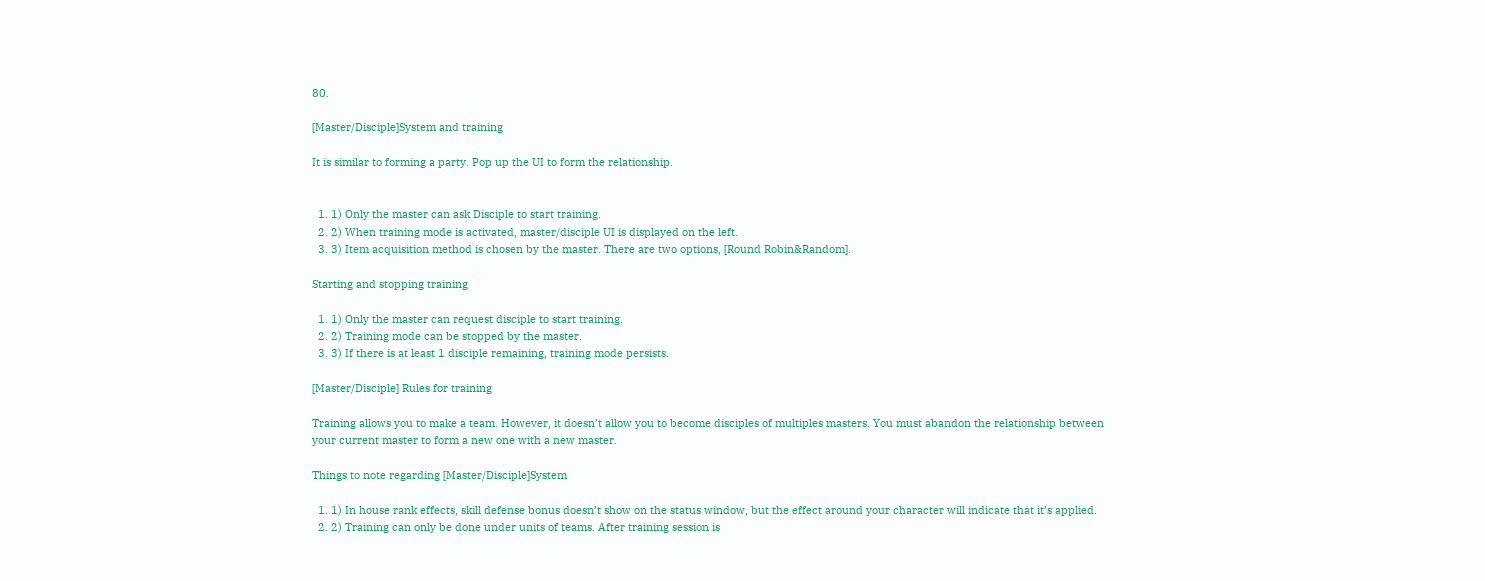80.

[Master/Disciple]System and training

It is similar to forming a party. Pop up the UI to form the relationship.


  1. 1) Only the master can ask Disciple to start training.
  2. 2) When training mode is activated, master/disciple UI is displayed on the left.
  3. 3) Item acquisition method is chosen by the master. There are two options, [Round Robin&Random].

Starting and stopping training

  1. 1) Only the master can request disciple to start training.
  2. 2) Training mode can be stopped by the master.
  3. 3) If there is at least 1 disciple remaining, training mode persists.

[Master/Disciple] Rules for training

Training allows you to make a team. However, it doesn’t allow you to become disciples of multiples masters. You must abandon the relationship between your current master to form a new one with a new master.

Things to note regarding [Master/Disciple]System

  1. 1) In house rank effects, skill defense bonus doesn’t show on the status window, but the effect around your character will indicate that it’s applied.
  2. 2) Training can only be done under units of teams. After training session is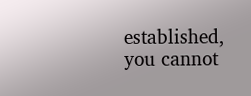established, you cannot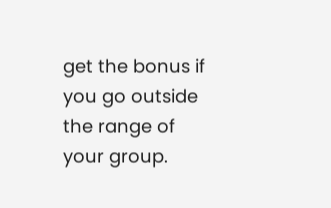get the bonus if you go outside the range of your group.